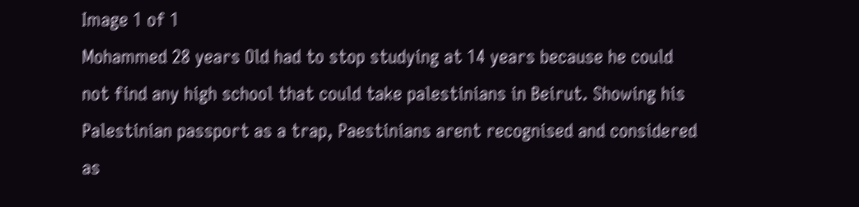Image 1 of 1
Mohammed 28 years Old had to stop studying at 14 years because he could not find any high school that could take palestinians in Beirut. Showing his Palestinian passport as a trap, Paestinians arent recognised and considered as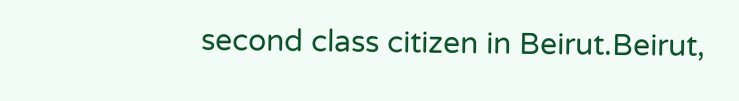second class citizen in Beirut.Beirut,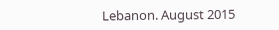Lebanon. August 2015